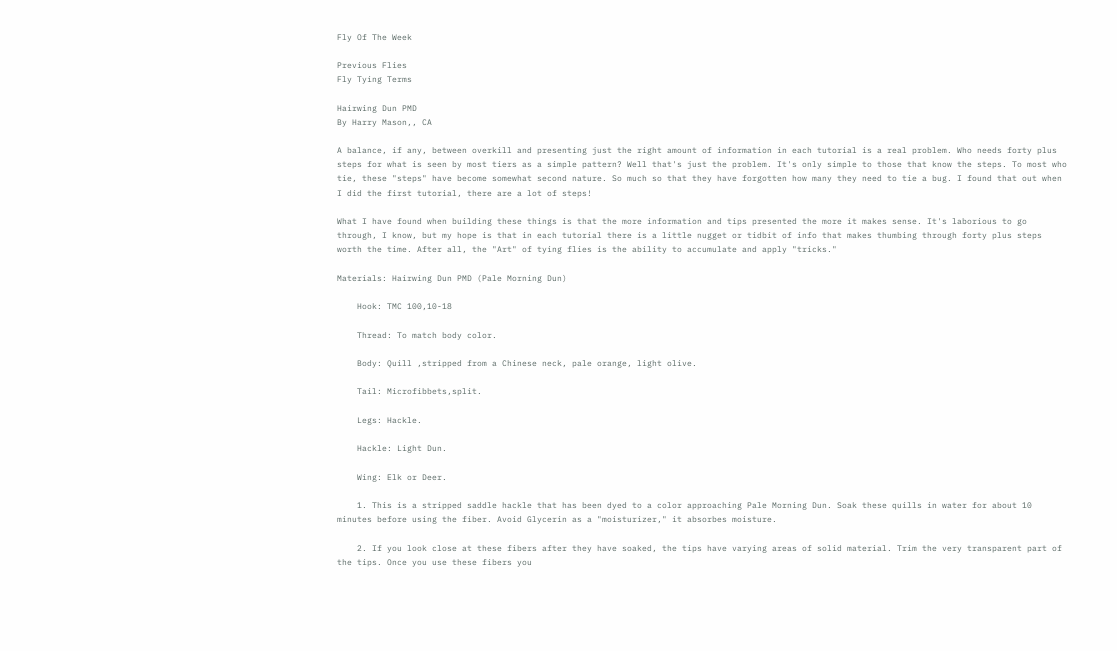Fly Of The Week

Previous Flies
Fly Tying Terms

Hairwing Dun PMD
By Harry Mason,, CA

A balance, if any, between overkill and presenting just the right amount of information in each tutorial is a real problem. Who needs forty plus steps for what is seen by most tiers as a simple pattern? Well that's just the problem. It's only simple to those that know the steps. To most who tie, these "steps" have become somewhat second nature. So much so that they have forgotten how many they need to tie a bug. I found that out when I did the first tutorial, there are a lot of steps!

What I have found when building these things is that the more information and tips presented the more it makes sense. It's laborious to go through, I know, but my hope is that in each tutorial there is a little nugget or tidbit of info that makes thumbing through forty plus steps worth the time. After all, the "Art" of tying flies is the ability to accumulate and apply "tricks."

Materials: Hairwing Dun PMD (Pale Morning Dun)

    Hook: TMC 100,10-18

    Thread: To match body color.

    Body: Quill ,stripped from a Chinese neck, pale orange, light olive.

    Tail: Microfibbets,split.

    Legs: Hackle.

    Hackle: Light Dun.

    Wing: Elk or Deer.

    1. This is a stripped saddle hackle that has been dyed to a color approaching Pale Morning Dun. Soak these quills in water for about 10 minutes before using the fiber. Avoid Glycerin as a "moisturizer," it absorbes moisture.

    2. If you look close at these fibers after they have soaked, the tips have varying areas of solid material. Trim the very transparent part of the tips. Once you use these fibers you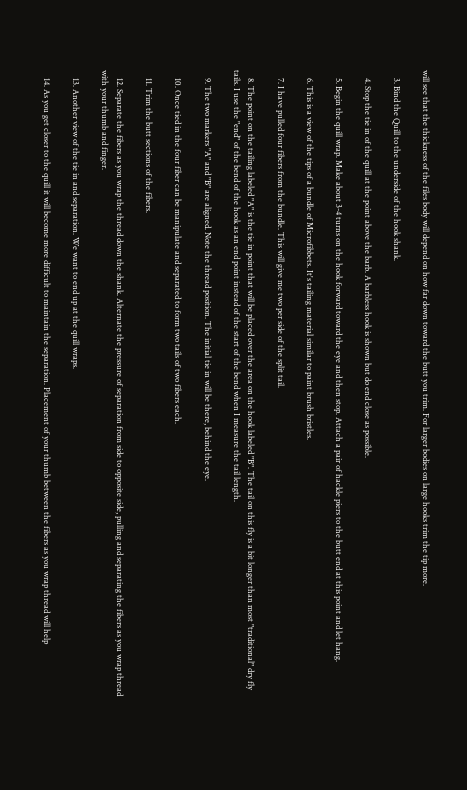will see that the thickness of the files body will depend on how far down toward the butt you trim. For larger bodies on large hooks trim the tip more.

    3. Bind the Quill to the underside of the hook shank.

    4. Stop the tie in of the quill at the point above the barb. A barbless hook is shown but do end close as possible.

    5. Begin the quill wrap. Make about 3-4 turns on the hook forward toward the eye and then stop. Attach a pair of hackle piers to the butt end at this point and let hang.

    6. This is a view of the tips of a bundle of Microfibbets. It's tailing material similar to paint brush bristles.

    7. I have pulled four fibers from the bundle. This will give me two per side of the split tail.

    8. The point on the tailing labeled "A" is the tie in point that will be placed over the area on the hook labeled "B". The tail on this fly is a bit longer than most "traditional" dry fly tails. I use the "end" of the bend of the hook as an end point instead of the start of the bend when I measure the tail length.

    9. The two markers "A" and "B" are aligned. Note the thread position. The initial tie in will be there, behind the eye.

    10. Once tied in the four fiber can be manipulate and separated to form two tails of two fibers each.

    11. Trim the butt sections of the fibers.

    12. Separate the fibers as you wrap the thread down the shank. Alternate the pressure of separation from side to opposite side, pulling and separating the fibers as you wrap thread with your thumb and finger.

    13. Another view of the tie in and separation. We want to end up at the quill wraps.

    14. As you get closer to the quill it will become more difficult to maintain the separation. Placement of your thumb between the fibers as you wrap thread will help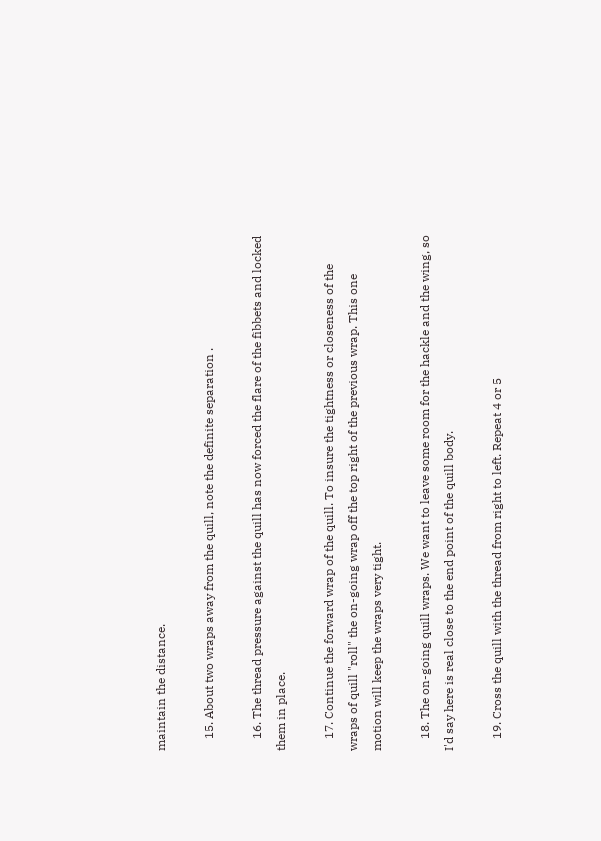maintain the distance.

    15. About two wraps away from the quill, note the definite separation .

    16. The thread pressure against the quill has now forced the flare of the fibbets and locked them in place.

    17. Continue the forward wrap of the quill. To insure the tightness or closeness of the wraps of quill "roll" the on-going wrap off the top right of the previous wrap. This one motion will keep the wraps very tight.

    18. The on-going quill wraps. We want to leave some room for the hackle and the wing, so I'd say here is real close to the end point of the quill body.

    19. Cross the quill with the thread from right to left. Repeat 4 or 5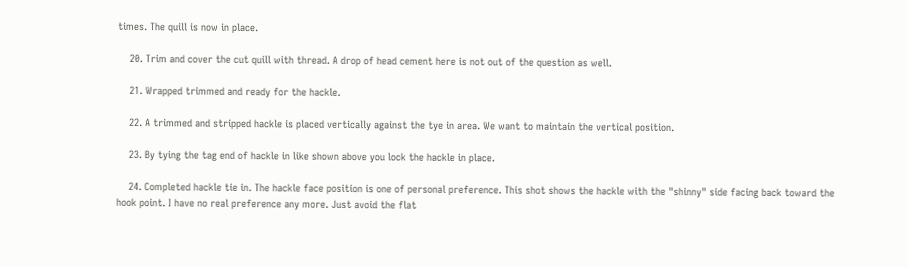times. The quill is now in place.

    20. Trim and cover the cut quill with thread. A drop of head cement here is not out of the question as well.

    21. Wrapped trimmed and ready for the hackle.

    22. A trimmed and stripped hackle is placed vertically against the tye in area. We want to maintain the vertical position.

    23. By tying the tag end of hackle in like shown above you lock the hackle in place.

    24. Completed hackle tie in. The hackle face position is one of personal preference. This shot shows the hackle with the "shinny" side facing back toward the hook point. I have no real preference any more. Just avoid the flat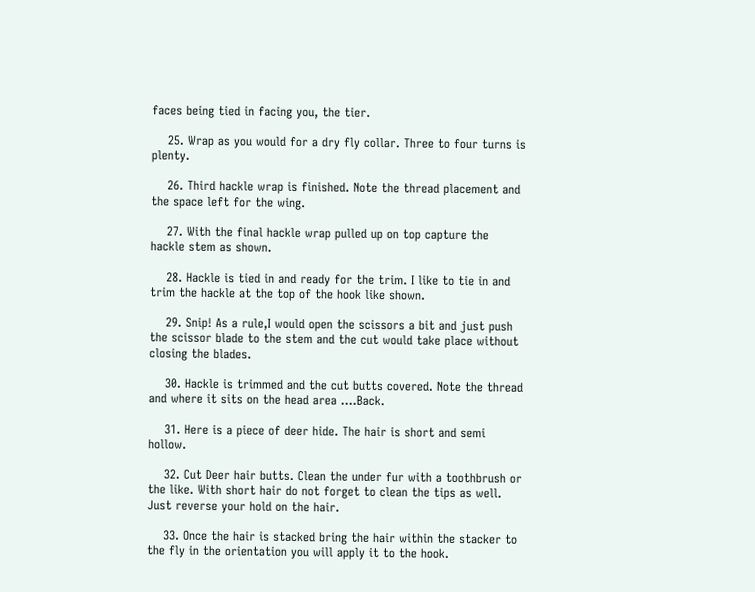faces being tied in facing you, the tier.

    25. Wrap as you would for a dry fly collar. Three to four turns is plenty.

    26. Third hackle wrap is finished. Note the thread placement and the space left for the wing.

    27. With the final hackle wrap pulled up on top capture the hackle stem as shown.

    28. Hackle is tied in and ready for the trim. I like to tie in and trim the hackle at the top of the hook like shown.

    29. Snip! As a rule,I would open the scissors a bit and just push the scissor blade to the stem and the cut would take place without closing the blades.

    30. Hackle is trimmed and the cut butts covered. Note the thread and where it sits on the head area ....Back.

    31. Here is a piece of deer hide. The hair is short and semi hollow.

    32. Cut Deer hair butts. Clean the under fur with a toothbrush or the like. With short hair do not forget to clean the tips as well. Just reverse your hold on the hair.

    33. Once the hair is stacked bring the hair within the stacker to the fly in the orientation you will apply it to the hook.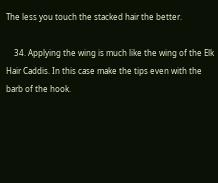The less you touch the stacked hair the better.

    34. Applying the wing is much like the wing of the Elk Hair Caddis. In this case make the tips even with the barb of the hook.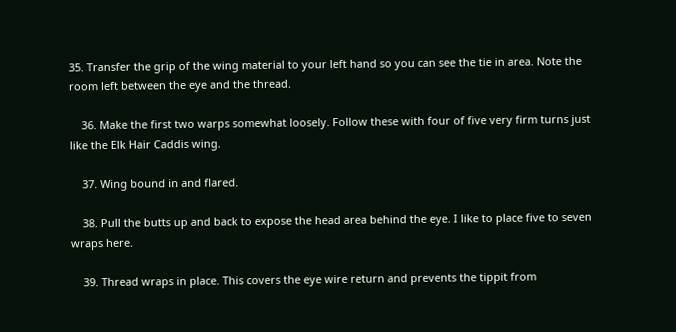35. Transfer the grip of the wing material to your left hand so you can see the tie in area. Note the room left between the eye and the thread.

    36. Make the first two warps somewhat loosely. Follow these with four of five very firm turns just like the Elk Hair Caddis wing.

    37. Wing bound in and flared.

    38. Pull the butts up and back to expose the head area behind the eye. I like to place five to seven wraps here.

    39. Thread wraps in place. This covers the eye wire return and prevents the tippit from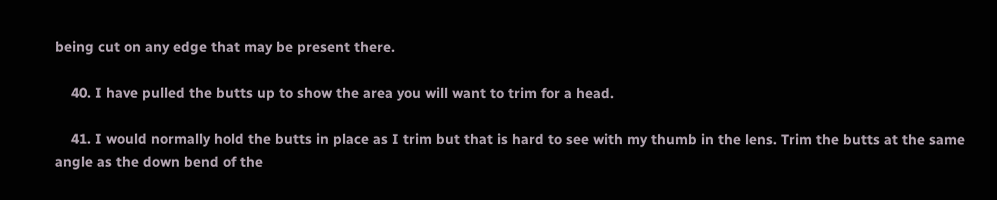being cut on any edge that may be present there.

    40. I have pulled the butts up to show the area you will want to trim for a head.

    41. I would normally hold the butts in place as I trim but that is hard to see with my thumb in the lens. Trim the butts at the same angle as the down bend of the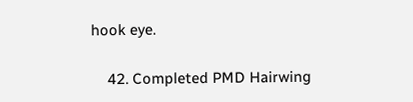hook eye.

    42. Completed PMD Hairwing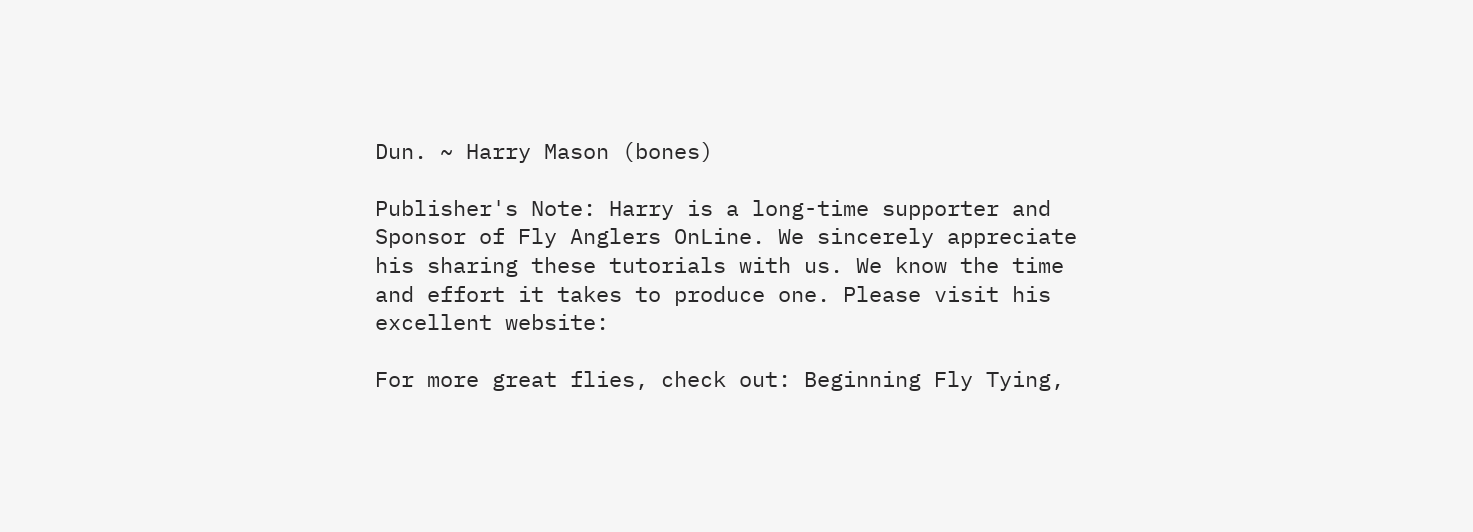Dun. ~ Harry Mason (bones)

Publisher's Note: Harry is a long-time supporter and Sponsor of Fly Anglers OnLine. We sincerely appreciate his sharing these tutorials with us. We know the time and effort it takes to produce one. Please visit his excellent website:

For more great flies, check out: Beginning Fly Tying,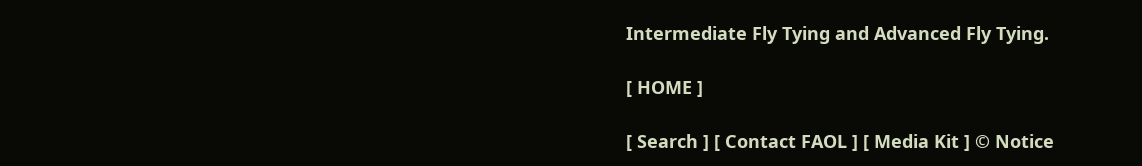Intermediate Fly Tying and Advanced Fly Tying.

[ HOME ]

[ Search ] [ Contact FAOL ] [ Media Kit ] © Notice